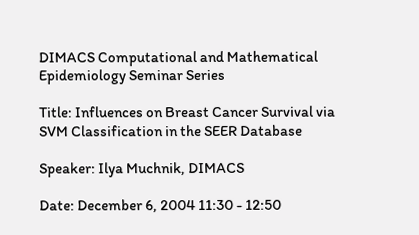DIMACS Computational and Mathematical Epidemiology Seminar Series

Title: Influences on Breast Cancer Survival via SVM Classification in the SEER Database

Speaker: Ilya Muchnik, DIMACS

Date: December 6, 2004 11:30 - 12:50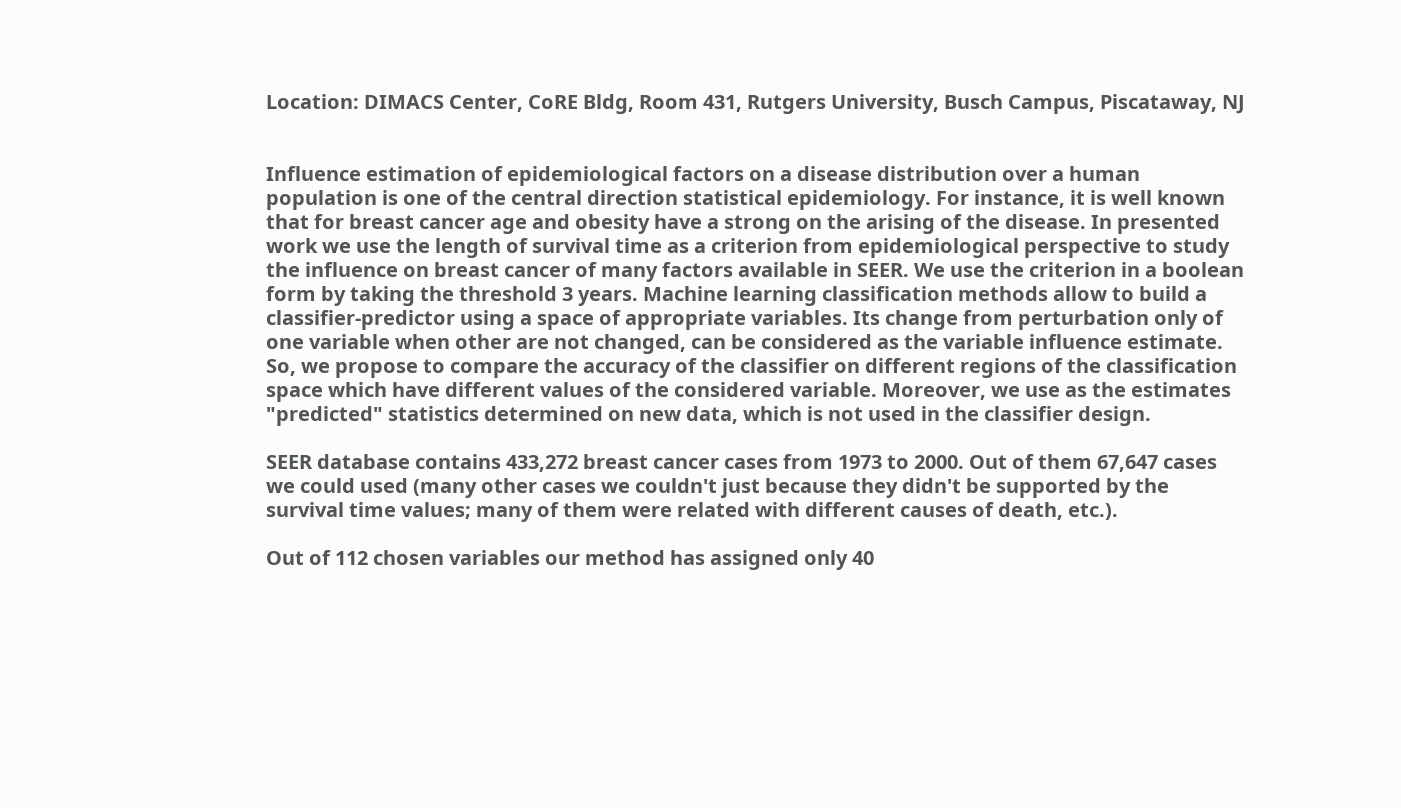Location: DIMACS Center, CoRE Bldg, Room 431, Rutgers University, Busch Campus, Piscataway, NJ


Influence estimation of epidemiological factors on a disease distribution over a human population is one of the central direction statistical epidemiology. For instance, it is well known that for breast cancer age and obesity have a strong on the arising of the disease. In presented work we use the length of survival time as a criterion from epidemiological perspective to study the influence on breast cancer of many factors available in SEER. We use the criterion in a boolean form by taking the threshold 3 years. Machine learning classification methods allow to build a classifier-predictor using a space of appropriate variables. Its change from perturbation only of one variable when other are not changed, can be considered as the variable influence estimate. So, we propose to compare the accuracy of the classifier on different regions of the classification space which have different values of the considered variable. Moreover, we use as the estimates "predicted" statistics determined on new data, which is not used in the classifier design.

SEER database contains 433,272 breast cancer cases from 1973 to 2000. Out of them 67,647 cases we could used (many other cases we couldn't just because they didn't be supported by the survival time values; many of them were related with different causes of death, etc.).

Out of 112 chosen variables our method has assigned only 40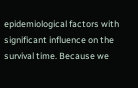epidemiological factors with significant influence on the survival time. Because we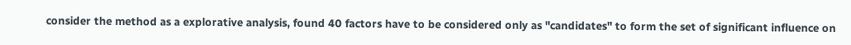consider the method as a explorative analysis, found 40 factors have to be considered only as "candidates" to form the set of significant influence on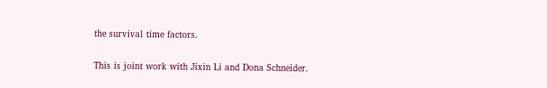the survival time factors.

This is joint work with Jixin Li and Dona Schneider.